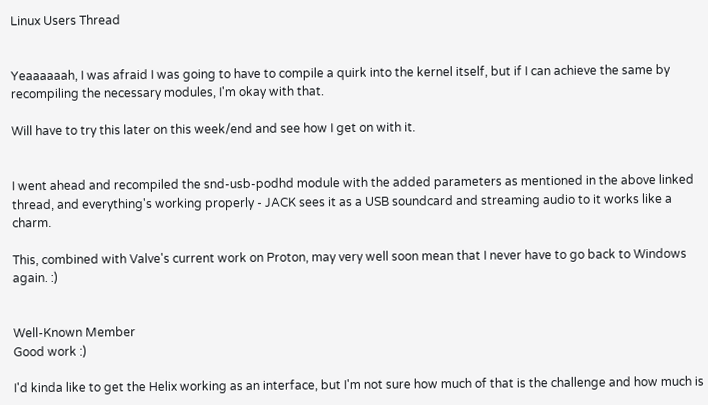Linux Users Thread


Yeaaaaaah, I was afraid I was going to have to compile a quirk into the kernel itself, but if I can achieve the same by recompiling the necessary modules, I'm okay with that.

Will have to try this later on this week/end and see how I get on with it.


I went ahead and recompiled the snd-usb-podhd module with the added parameters as mentioned in the above linked thread, and everything's working properly - JACK sees it as a USB soundcard and streaming audio to it works like a charm.

This, combined with Valve's current work on Proton, may very well soon mean that I never have to go back to Windows again. :)


Well-Known Member
Good work :)

I'd kinda like to get the Helix working as an interface, but I'm not sure how much of that is the challenge and how much is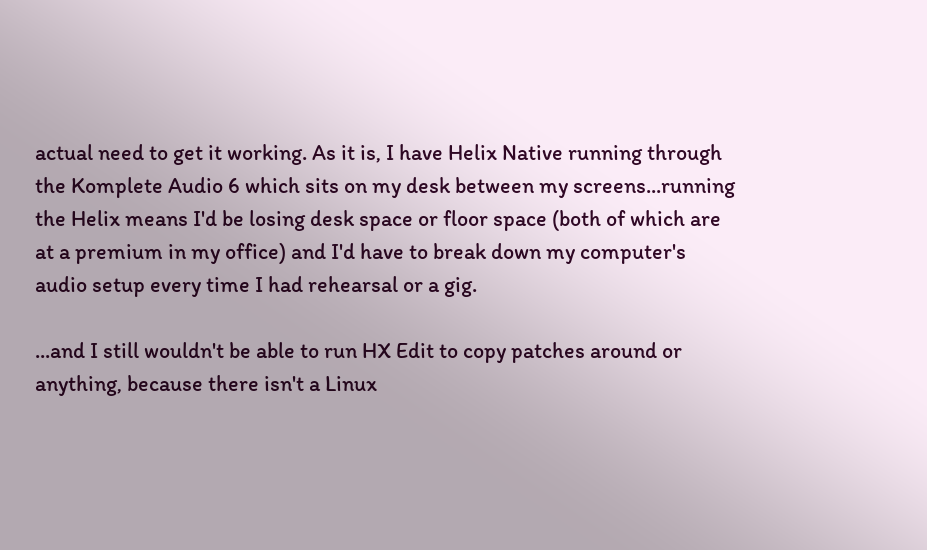actual need to get it working. As it is, I have Helix Native running through the Komplete Audio 6 which sits on my desk between my screens...running the Helix means I'd be losing desk space or floor space (both of which are at a premium in my office) and I'd have to break down my computer's audio setup every time I had rehearsal or a gig.

...and I still wouldn't be able to run HX Edit to copy patches around or anything, because there isn't a Linux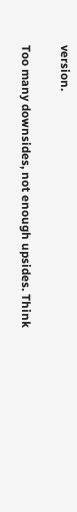version.

Too many downsides, not enough upsides. Think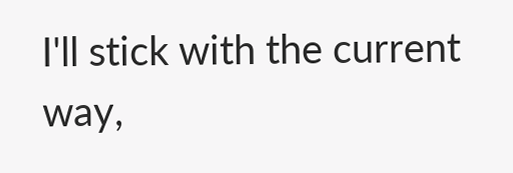I'll stick with the current way,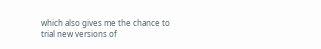which also gives me the chance to trial new versions of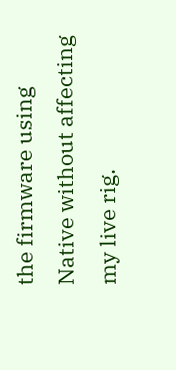the firmware using Native without affecting my live rig.